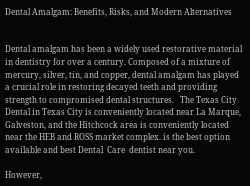Dental Amalgam: Benefits, Risks, and Modern Alternatives


Dental amalgam has been a widely used restorative material in dentistry for over a century. Composed of a mixture of mercury, silver, tin, and copper, dental amalgam has played a crucial role in restoring decayed teeth and providing strength to compromised dental structures.   The Texas City Dental in Texas City is conveniently located near La Marque, Galveston, and the Hitchcock area is conveniently located near the HEB and ROSS market complex. is the best option available and best Dental  Care  dentist near you.

However,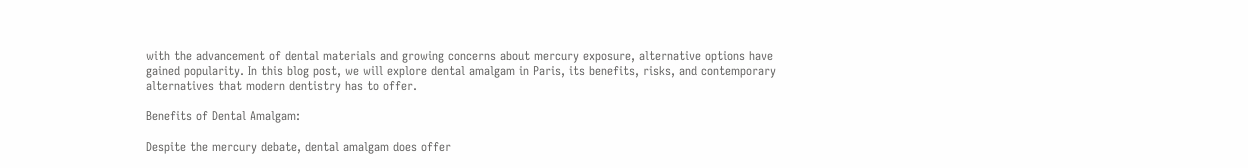with the advancement of dental materials and growing concerns about mercury exposure, alternative options have gained popularity. In this blog post, we will explore dental amalgam in Paris, its benefits, risks, and contemporary alternatives that modern dentistry has to offer.

Benefits of Dental Amalgam:

Despite the mercury debate, dental amalgam does offer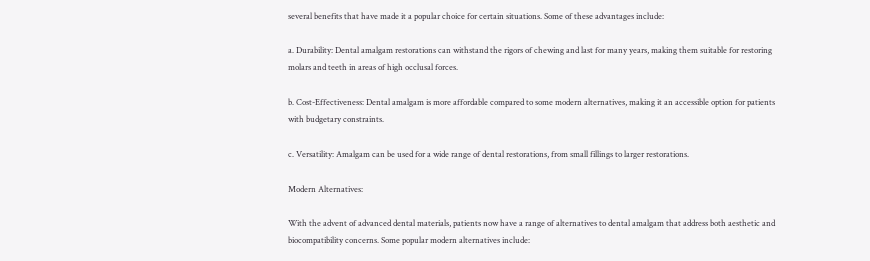several benefits that have made it a popular choice for certain situations. Some of these advantages include:

a. Durability: Dental amalgam restorations can withstand the rigors of chewing and last for many years, making them suitable for restoring molars and teeth in areas of high occlusal forces.

b. Cost-Effectiveness: Dental amalgam is more affordable compared to some modern alternatives, making it an accessible option for patients with budgetary constraints.

c. Versatility: Amalgam can be used for a wide range of dental restorations, from small fillings to larger restorations.

Modern Alternatives:

With the advent of advanced dental materials, patients now have a range of alternatives to dental amalgam that address both aesthetic and biocompatibility concerns. Some popular modern alternatives include: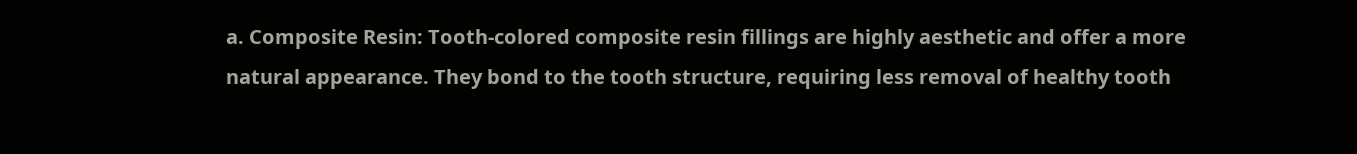a. Composite Resin: Tooth-colored composite resin fillings are highly aesthetic and offer a more natural appearance. They bond to the tooth structure, requiring less removal of healthy tooth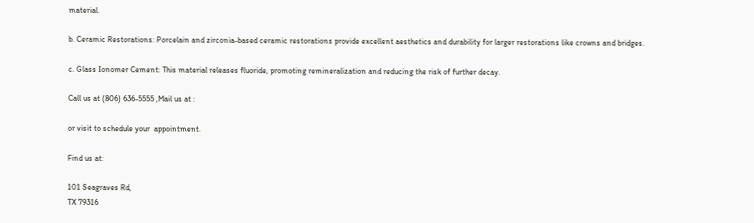material.

b. Ceramic Restorations: Porcelain and zirconia-based ceramic restorations provide excellent aesthetics and durability for larger restorations like crowns and bridges.

c. Glass Ionomer Cement: This material releases fluoride, promoting remineralization and reducing the risk of further decay.

Call us at (806) 636-5555 ,Mail us at :

or visit to schedule your  appointment.

Find us at:

101 Seagraves Rd,
TX 79316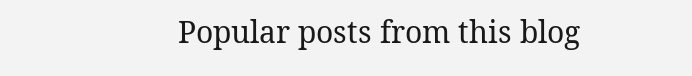Popular posts from this blog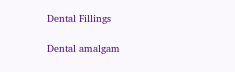Dental Fillings

Dental amalgam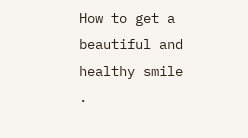How to get a beautiful and healthy smile .